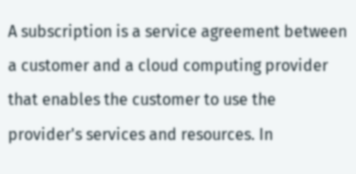A subscription is a service agreement between a customer and a cloud computing provider that enables the customer to use the provider's services and resources. In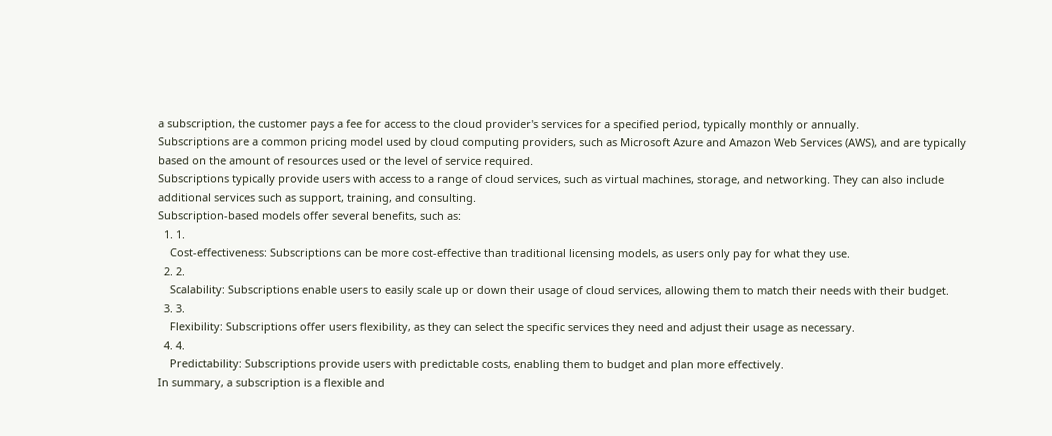a subscription, the customer pays a fee for access to the cloud provider's services for a specified period, typically monthly or annually.
Subscriptions are a common pricing model used by cloud computing providers, such as Microsoft Azure and Amazon Web Services (AWS), and are typically based on the amount of resources used or the level of service required.
Subscriptions typically provide users with access to a range of cloud services, such as virtual machines, storage, and networking. They can also include additional services such as support, training, and consulting.
Subscription-based models offer several benefits, such as:
  1. 1.
    Cost-effectiveness: Subscriptions can be more cost-effective than traditional licensing models, as users only pay for what they use.
  2. 2.
    Scalability: Subscriptions enable users to easily scale up or down their usage of cloud services, allowing them to match their needs with their budget.
  3. 3.
    Flexibility: Subscriptions offer users flexibility, as they can select the specific services they need and adjust their usage as necessary.
  4. 4.
    Predictability: Subscriptions provide users with predictable costs, enabling them to budget and plan more effectively.
In summary, a subscription is a flexible and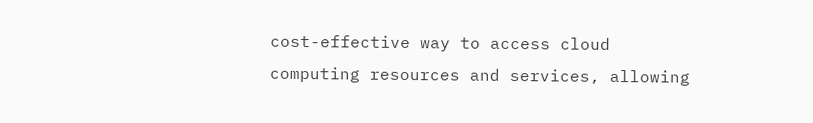cost-effective way to access cloud computing resources and services, allowing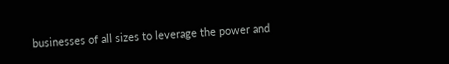businesses of all sizes to leverage the power and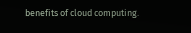benefits of cloud computing.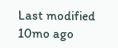Last modified 10mo ago